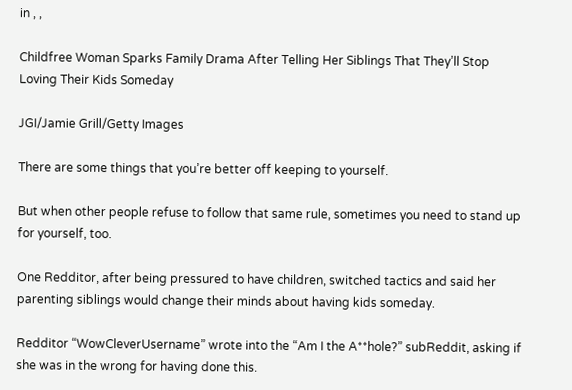in , ,

Childfree Woman Sparks Family Drama After Telling Her Siblings That They’ll Stop Loving Their Kids Someday

JGI/Jamie Grill/Getty Images

There are some things that you’re better off keeping to yourself.

But when other people refuse to follow that same rule, sometimes you need to stand up for yourself, too.

One Redditor, after being pressured to have children, switched tactics and said her parenting siblings would change their minds about having kids someday.

Redditor “WowCleverUsername” wrote into the “Am I the A**hole?” subReddit, asking if she was in the wrong for having done this.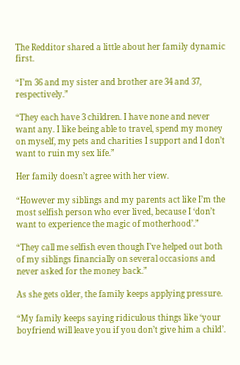The Redditor shared a little about her family dynamic first.

“I’m 36 and my sister and brother are 34 and 37, respectively.”

“They each have 3 children. I have none and never want any. I like being able to travel, spend my money on myself, my pets and charities I support and I don’t want to ruin my sex life.”

Her family doesn’t agree with her view.

“However my siblings and my parents act like I’m the most selfish person who ever lived, because I ‘don’t want to experience the magic of motherhood’.”

“They call me selfish even though I’ve helped out both of my siblings financially on several occasions and never asked for the money back.”

As she gets older, the family keeps applying pressure.

“My family keeps saying ridiculous things like ‘your boyfriend will leave you if you don’t give him a child’.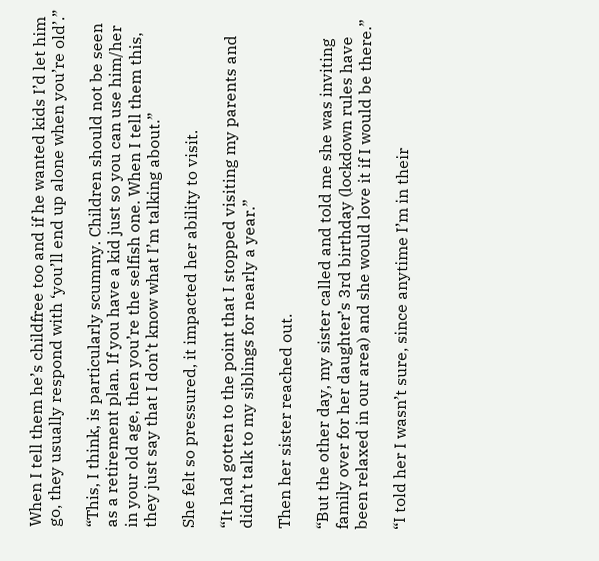When I tell them he’s childfree too and if he wanted kids I’d let him go, they usually respond with ‘you’ll end up alone when you’re old’.”

“This, I think, is particularly scummy. Children should not be seen as a retirement plan. If you have a kid just so you can use him/her in your old age, then you’re the selfish one. When I tell them this, they just say that I don’t know what I’m talking about.”

She felt so pressured, it impacted her ability to visit.

“It had gotten to the point that I stopped visiting my parents and didn’t talk to my siblings for nearly a year.”

Then her sister reached out.

“But the other day, my sister called and told me she was inviting family over for her daughter’s 3rd birthday (lockdown rules have been relaxed in our area) and she would love it if I would be there.”

“I told her I wasn’t sure, since anytime I’m in their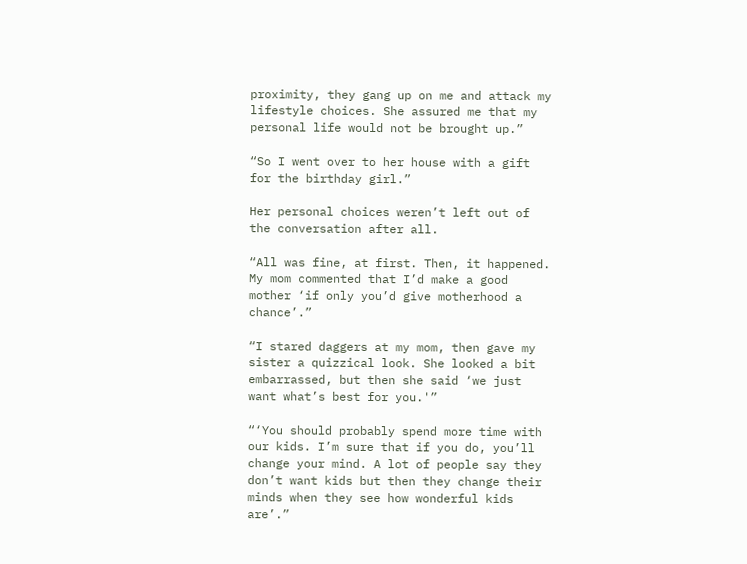proximity, they gang up on me and attack my lifestyle choices. She assured me that my personal life would not be brought up.”

“So I went over to her house with a gift for the birthday girl.”

Her personal choices weren’t left out of the conversation after all.

“All was fine, at first. Then, it happened. My mom commented that I’d make a good mother ‘if only you’d give motherhood a chance’.”

“I stared daggers at my mom, then gave my sister a quizzical look. She looked a bit embarrassed, but then she said ‘we just want what’s best for you.'”

“‘You should probably spend more time with our kids. I’m sure that if you do, you’ll change your mind. A lot of people say they don’t want kids but then they change their minds when they see how wonderful kids are’.”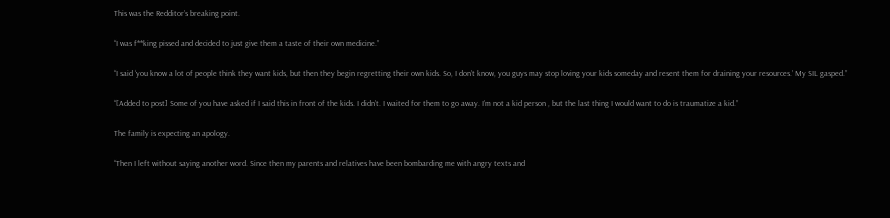This was the Redditor’s breaking point.

“I was f**king pissed and decided to just give them a taste of their own medicine.”

“I said ‘you know a lot of people think they want kids, but then they begin regretting their own kids. So, I don’t know, you guys may stop loving your kids someday and resent them for draining your resources.’ My SIL gasped.”

“[Added to post] Some of you have asked if I said this in front of the kids. I didn’t. I waited for them to go away. I’m not a kid person , but the last thing I would want to do is traumatize a kid.”

The family is expecting an apology.

“Then I left without saying another word. Since then my parents and relatives have been bombarding me with angry texts and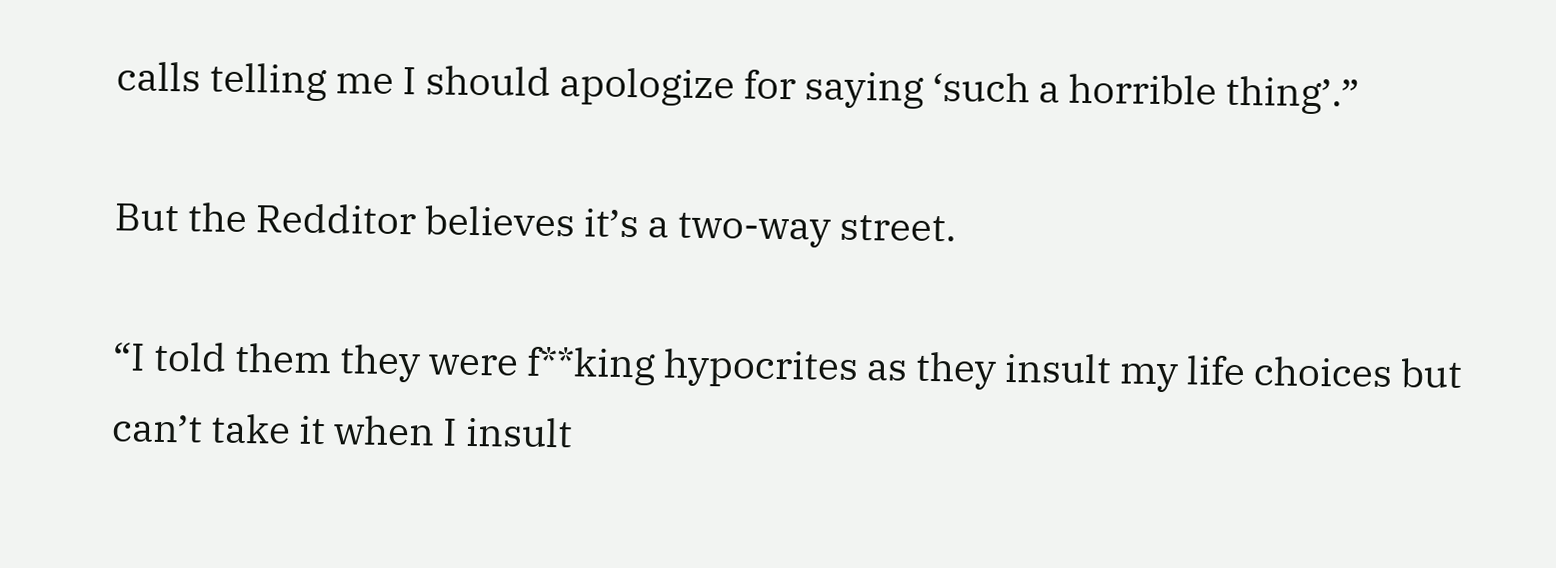calls telling me I should apologize for saying ‘such a horrible thing’.”

But the Redditor believes it’s a two-way street.

“I told them they were f**king hypocrites as they insult my life choices but can’t take it when I insult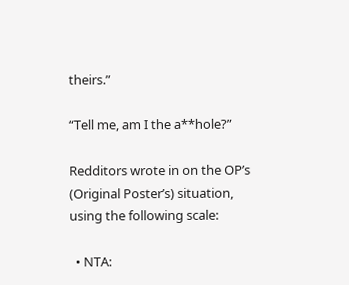theirs.”

“Tell me, am I the a**hole?”

Redditors wrote in on the OP’s (Original Poster’s) situation, using the following scale:

  • NTA: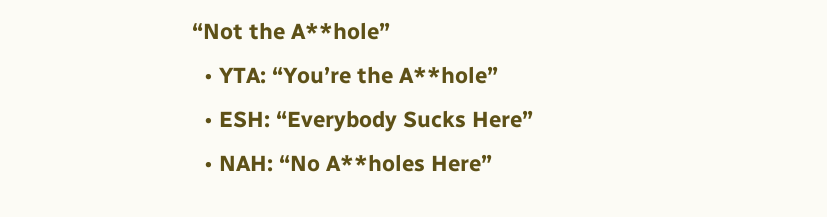“Not the A**hole”
  • YTA: “You’re the A**hole”
  • ESH: “Everybody Sucks Here”
  • NAH: “No A**holes Here”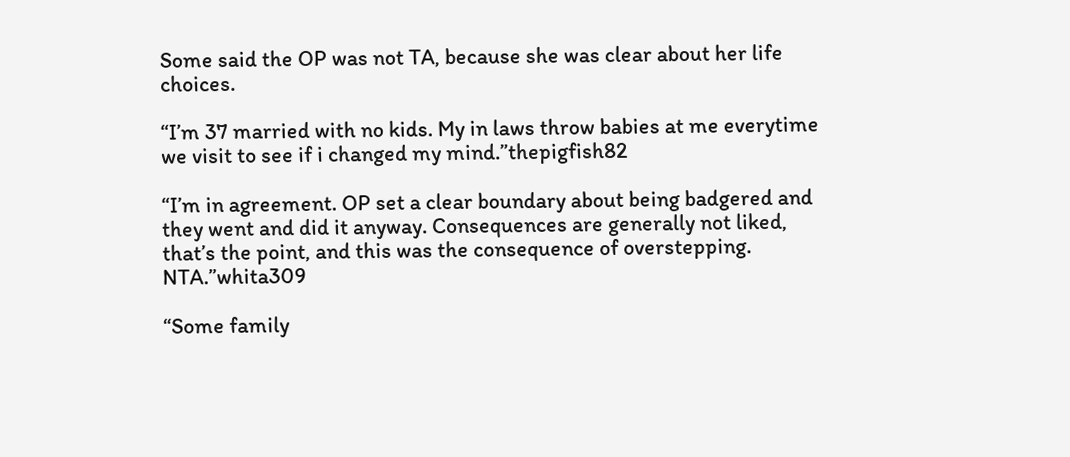Some said the OP was not TA, because she was clear about her life choices.

“I’m 37 married with no kids. My in laws throw babies at me everytime we visit to see if i changed my mind.”thepigfish82

“I’m in agreement. OP set a clear boundary about being badgered and they went and did it anyway. Consequences are generally not liked, that’s the point, and this was the consequence of overstepping. NTA.”whita309

“Some family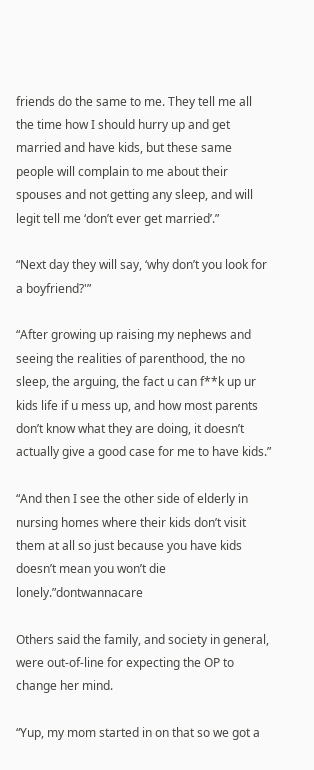friends do the same to me. They tell me all the time how I should hurry up and get married and have kids, but these same people will complain to me about their spouses and not getting any sleep, and will legit tell me ‘don’t ever get married’.”

“Next day they will say, ‘why don’t you look for a boyfriend?'”

“After growing up raising my nephews and seeing the realities of parenthood, the no sleep, the arguing, the fact u can f**k up ur kids life if u mess up, and how most parents don’t know what they are doing, it doesn’t actually give a good case for me to have kids.”

“And then I see the other side of elderly in nursing homes where their kids don’t visit them at all so just because you have kids doesn’t mean you won’t die lonely.”dontwannacare

Others said the family, and society in general, were out-of-line for expecting the OP to change her mind.

“Yup, my mom started in on that so we got a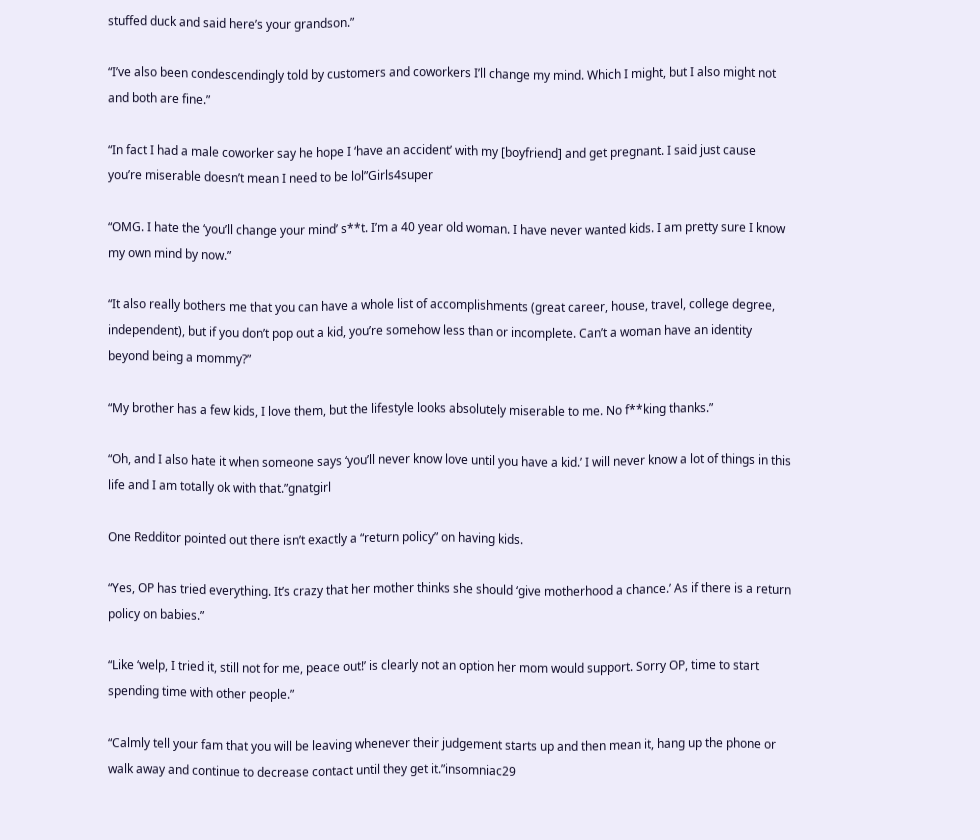stuffed duck and said here’s your grandson.”

“I’ve also been condescendingly told by customers and coworkers I’ll change my mind. Which I might, but I also might not and both are fine.”

“In fact I had a male coworker say he hope I ‘have an accident’ with my [boyfriend] and get pregnant. I said just cause you’re miserable doesn’t mean I need to be lol”Girls4super

“OMG. I hate the ‘you’ll change your mind’ s**t. I’m a 40 year old woman. I have never wanted kids. I am pretty sure I know my own mind by now.”

“It also really bothers me that you can have a whole list of accomplishments (great career, house, travel, college degree, independent), but if you don’t pop out a kid, you’re somehow less than or incomplete. Can’t a woman have an identity beyond being a mommy?”

“My brother has a few kids, I love them, but the lifestyle looks absolutely miserable to me. No f**king thanks.”

“Oh, and I also hate it when someone says ‘you’ll never know love until you have a kid.’ I will never know a lot of things in this life and I am totally ok with that.”gnatgirl

One Redditor pointed out there isn’t exactly a “return policy” on having kids.

“Yes, OP has tried everything. It’s crazy that her mother thinks she should ‘give motherhood a chance.’ As if there is a return policy on babies.”

“Like ‘welp, I tried it, still not for me, peace out!’ is clearly not an option her mom would support. Sorry OP, time to start spending time with other people.”

“Calmly tell your fam that you will be leaving whenever their judgement starts up and then mean it, hang up the phone or walk away and continue to decrease contact until they get it.”insomniac29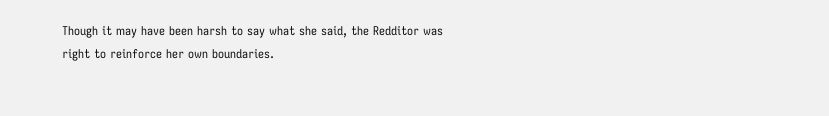Though it may have been harsh to say what she said, the Redditor was right to reinforce her own boundaries.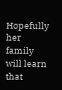Hopefully her family will learn that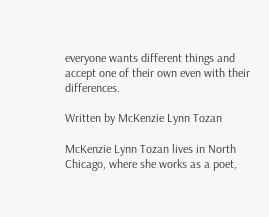everyone wants different things and accept one of their own even with their differences.

Written by McKenzie Lynn Tozan

McKenzie Lynn Tozan lives in North Chicago, where she works as a poet,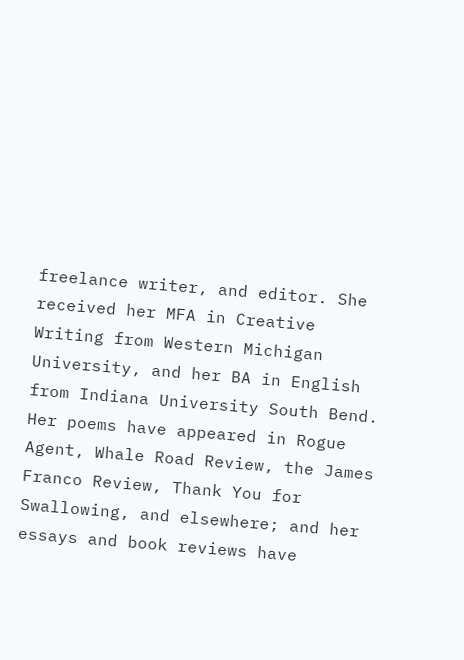freelance writer, and editor. She received her MFA in Creative Writing from Western Michigan University, and her BA in English from Indiana University South Bend. Her poems have appeared in Rogue Agent, Whale Road Review, the James Franco Review, Thank You for Swallowing, and elsewhere; and her essays and book reviews have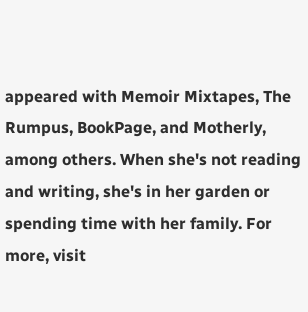appeared with Memoir Mixtapes, The Rumpus, BookPage, and Motherly, among others. When she's not reading and writing, she's in her garden or spending time with her family. For more, visit